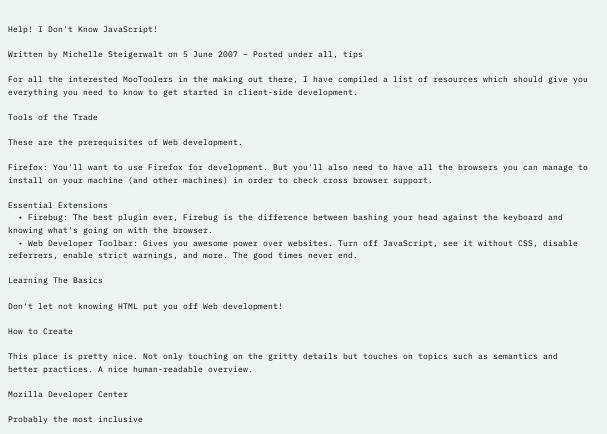Help! I Don't Know JavaScript!

Written by Michelle Steigerwalt on 5 June 2007 – Posted under all, tips

For all the interested MooToolers in the making out there, I have compiled a list of resources which should give you everything you need to know to get started in client-side development.

Tools of the Trade

These are the prerequisites of Web development.

Firefox: You'll want to use Firefox for development. But you'll also need to have all the browsers you can manage to install on your machine (and other machines) in order to check cross browser support.

Essential Extensions
  • Firebug: The best plugin ever, Firebug is the difference between bashing your head against the keyboard and knowing what's going on with the browser.
  • Web Developer Toolbar: Gives you awesome power over websites. Turn off JavaScript, see it without CSS, disable referrers, enable strict warnings, and more. The good times never end.

Learning The Basics

Don't let not knowing HTML put you off Web development!

How to Create

This place is pretty nice. Not only touching on the gritty details but touches on topics such as semantics and better practices. A nice human-readable overview.

Mozilla Developer Center

Probably the most inclusive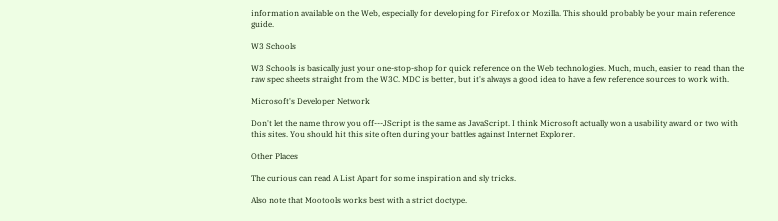information available on the Web, especially for developing for Firefox or Mozilla. This should probably be your main reference guide.

W3 Schools

W3 Schools is basically just your one-stop-shop for quick reference on the Web technologies. Much, much, easier to read than the raw spec sheets straight from the W3C. MDC is better, but it's always a good idea to have a few reference sources to work with.

Microsoft's Developer Network

Don't let the name throw you off---JScript is the same as JavaScript. I think Microsoft actually won a usability award or two with this sites. You should hit this site often during your battles against Internet Explorer.

Other Places

The curious can read A List Apart for some inspiration and sly tricks.

Also note that Mootools works best with a strict doctype.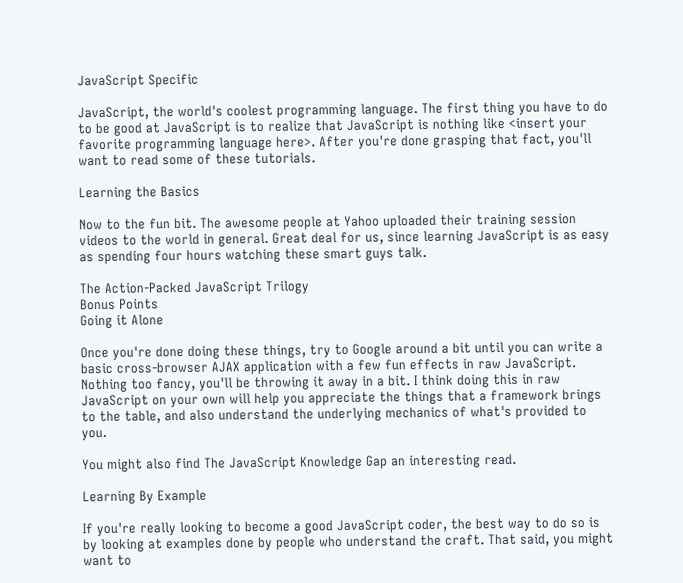JavaScript Specific

JavaScript, the world's coolest programming language. The first thing you have to do to be good at JavaScript is to realize that JavaScript is nothing like <insert your favorite programming language here>. After you're done grasping that fact, you'll want to read some of these tutorials.

Learning the Basics

Now to the fun bit. The awesome people at Yahoo uploaded their training session videos to the world in general. Great deal for us, since learning JavaScript is as easy as spending four hours watching these smart guys talk.

The Action-Packed JavaScript Trilogy
Bonus Points
Going it Alone

Once you're done doing these things, try to Google around a bit until you can write a basic cross-browser AJAX application with a few fun effects in raw JavaScript. Nothing too fancy, you'll be throwing it away in a bit. I think doing this in raw JavaScript on your own will help you appreciate the things that a framework brings to the table, and also understand the underlying mechanics of what's provided to you.

You might also find The JavaScript Knowledge Gap an interesting read.

Learning By Example

If you're really looking to become a good JavaScript coder, the best way to do so is by looking at examples done by people who understand the craft. That said, you might want to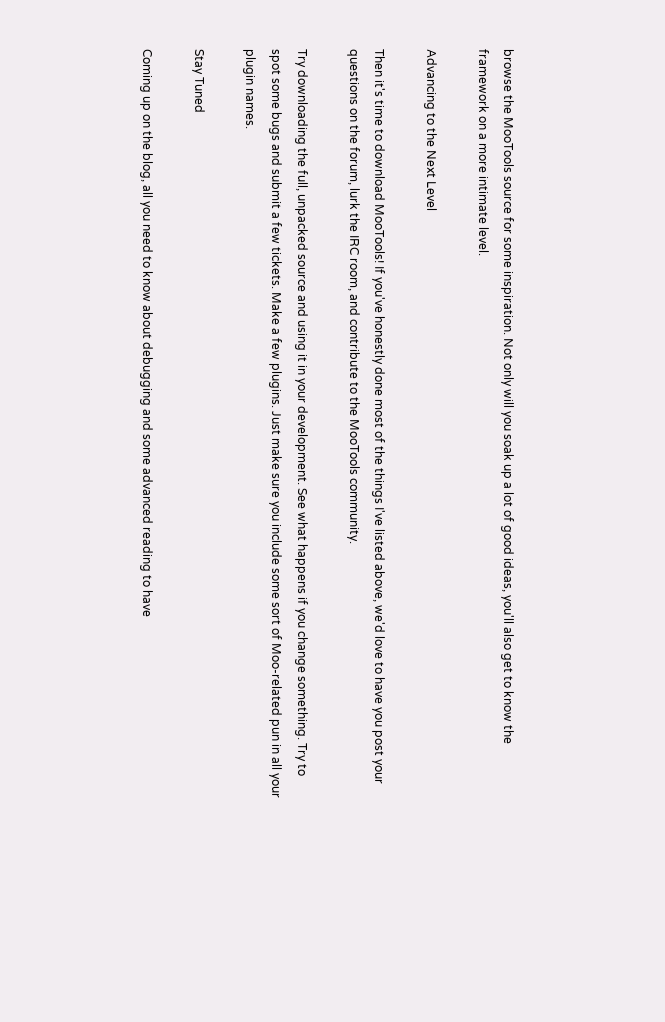browse the MooTools source for some inspiration. Not only will you soak up a lot of good ideas, you'll also get to know the framework on a more intimate level.

Advancing to the Next Level

Then it's time to download MooTools! If you've honestly done most of the things I've listed above, we'd love to have you post your questions on the forum, lurk the IRC room, and contribute to the MooTools community.

Try downloading the full, unpacked source and using it in your development. See what happens if you change something. Try to spot some bugs and submit a few tickets. Make a few plugins. Just make sure you include some sort of Moo-related pun in all your plugin names.

Stay Tuned

Coming up on the blog, all you need to know about debugging and some advanced reading to have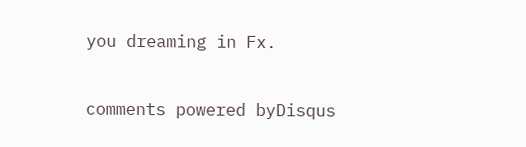you dreaming in Fx.

comments powered byDisqus